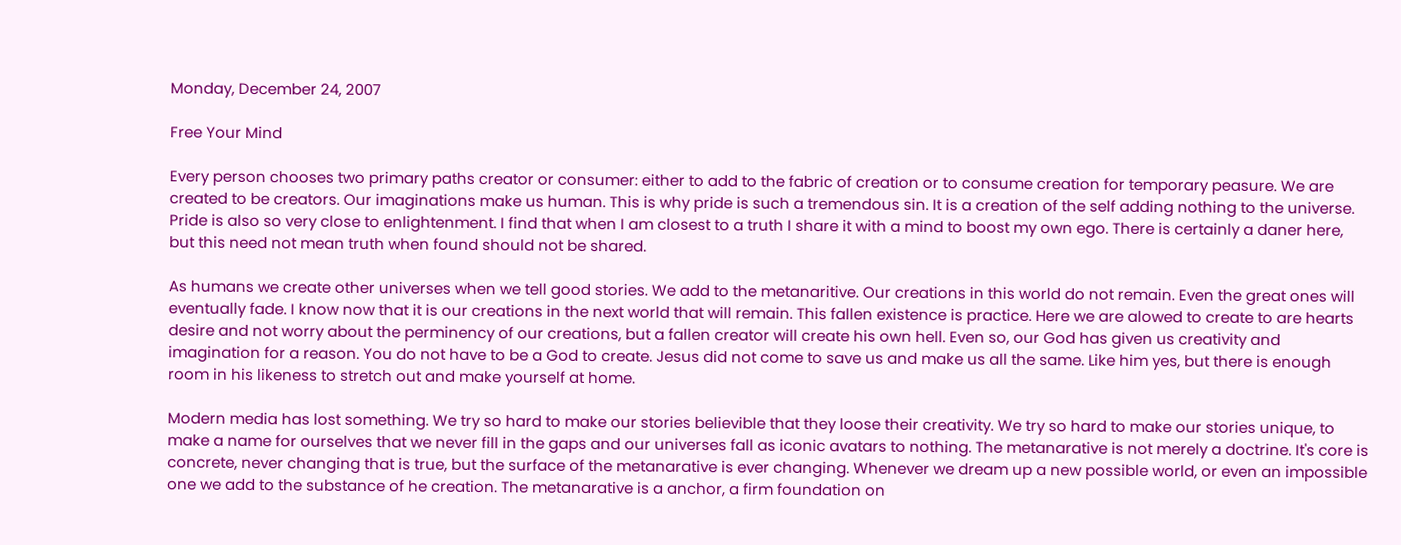Monday, December 24, 2007

Free Your Mind

Every person chooses two primary paths creator or consumer: either to add to the fabric of creation or to consume creation for temporary peasure. We are created to be creators. Our imaginations make us human. This is why pride is such a tremendous sin. It is a creation of the self adding nothing to the universe. Pride is also so very close to enlightenment. I find that when I am closest to a truth I share it with a mind to boost my own ego. There is certainly a daner here, but this need not mean truth when found should not be shared.

As humans we create other universes when we tell good stories. We add to the metanaritive. Our creations in this world do not remain. Even the great ones will eventually fade. I know now that it is our creations in the next world that will remain. This fallen existence is practice. Here we are alowed to create to are hearts desire and not worry about the perminency of our creations, but a fallen creator will create his own hell. Even so, our God has given us creativity and imagination for a reason. You do not have to be a God to create. Jesus did not come to save us and make us all the same. Like him yes, but there is enough room in his likeness to stretch out and make yourself at home.

Modern media has lost something. We try so hard to make our stories believible that they loose their creativity. We try so hard to make our stories unique, to make a name for ourselves that we never fill in the gaps and our universes fall as iconic avatars to nothing. The metanarative is not merely a doctrine. It's core is concrete, never changing that is true, but the surface of the metanarative is ever changing. Whenever we dream up a new possible world, or even an impossible one we add to the substance of he creation. The metanarative is a anchor, a firm foundation on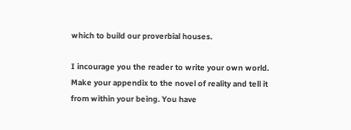which to build our proverbial houses.

I incourage you the reader to write your own world. Make your appendix to the novel of reality and tell it from within your being. You have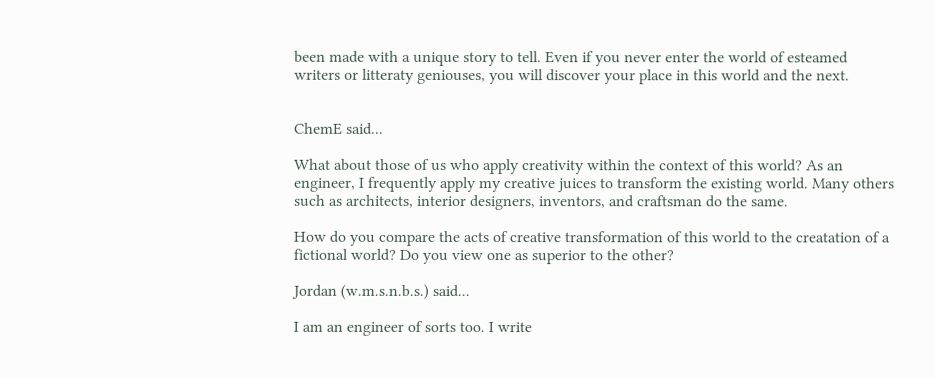been made with a unique story to tell. Even if you never enter the world of esteamed writers or litteraty geniouses, you will discover your place in this world and the next.


ChemE said...

What about those of us who apply creativity within the context of this world? As an engineer, I frequently apply my creative juices to transform the existing world. Many others such as architects, interior designers, inventors, and craftsman do the same.

How do you compare the acts of creative transformation of this world to the creatation of a fictional world? Do you view one as superior to the other?

Jordan (w.m.s.n.b.s.) said...

I am an engineer of sorts too. I write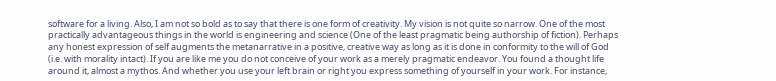software for a living. Also, I am not so bold as to say that there is one form of creativity. My vision is not quite so narrow. One of the most practically advantageous things in the world is engineering and science (One of the least pragmatic being authorship of fiction). Perhaps any honest expression of self augments the metanarrative in a positive, creative way as long as it is done in conformity to the will of God (i.e. with morality intact). If you are like me you do not conceive of your work as a merely pragmatic endeavor. You found a thought life around it, almost a mythos. And whether you use your left brain or right you express something of yourself in your work. For instance,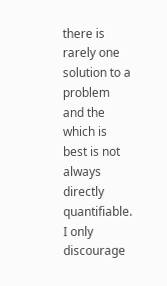there is rarely one solution to a problem and the which is best is not always directly quantifiable. I only discourage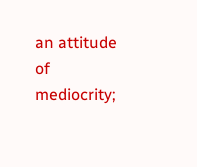an attitude of mediocrity;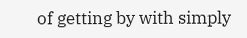of getting by with simply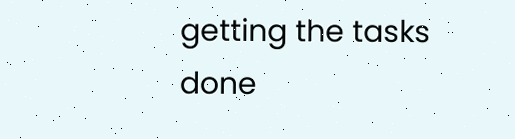getting the tasks done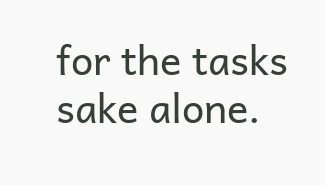for the tasks sake alone.